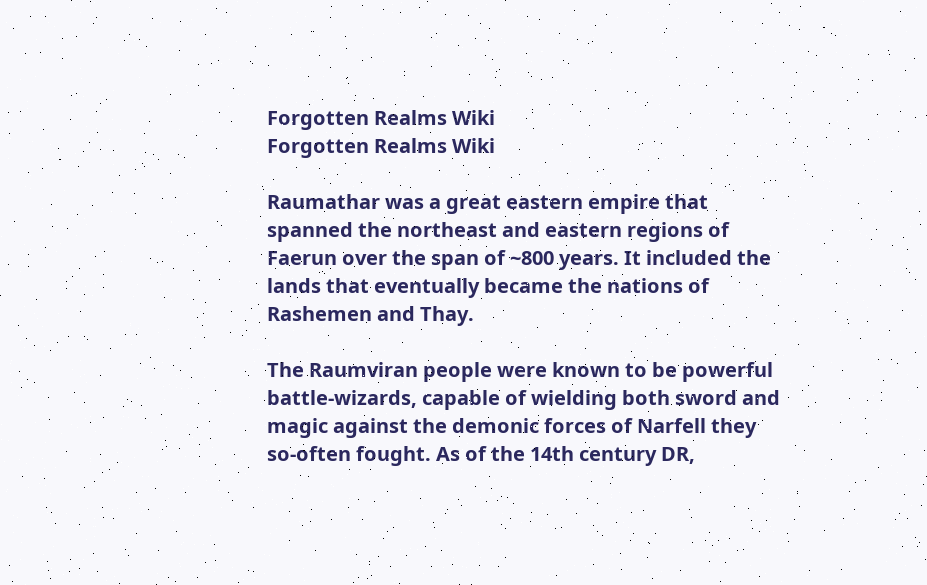Forgotten Realms Wiki
Forgotten Realms Wiki

Raumathar was a great eastern empire that spanned the northeast and eastern regions of Faerun over the span of ~800 years. It included the lands that eventually became the nations of Rashemen and Thay.

The Raumviran people were known to be powerful battle-wizards, capable of wielding both sword and magic against the demonic forces of Narfell they so-often fought. As of the 14th century DR,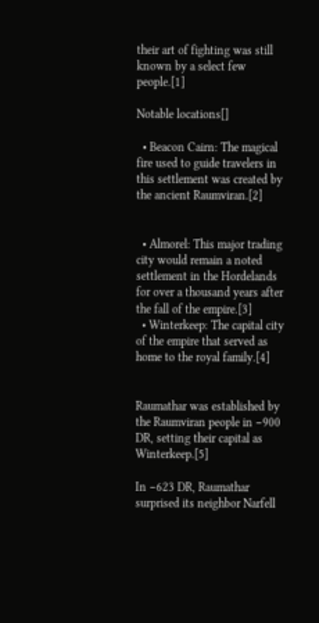their art of fighting was still known by a select few people.[1]

Notable locations[]

  • Beacon Cairn: The magical fire used to guide travelers in this settlement was created by the ancient Raumviran.[2]


  • Almorel: This major trading city would remain a noted settlement in the Hordelands for over a thousand years after the fall of the empire.[3]
  • Winterkeep: The capital city of the empire that served as home to the royal family.[4]


Raumathar was established by the Raumviran people in −900 DR, setting their capital as Winterkeep.[5]

In −623 DR, Raumathar surprised its neighbor Narfell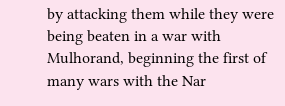by attacking them while they were being beaten in a war with Mulhorand, beginning the first of many wars with the Nar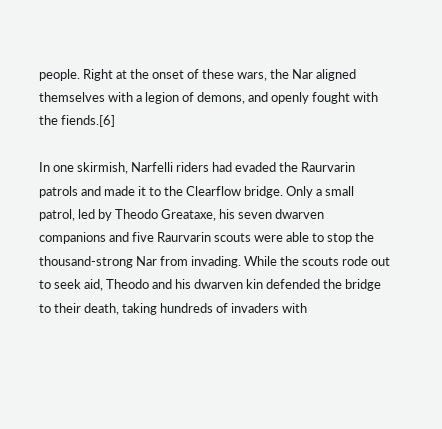people. Right at the onset of these wars, the Nar aligned themselves with a legion of demons, and openly fought with the fiends.[6]

In one skirmish, Narfelli riders had evaded the Raurvarin patrols and made it to the Clearflow bridge. Only a small patrol, led by Theodo Greataxe, his seven dwarven companions and five Raurvarin scouts were able to stop the thousand-strong Nar from invading. While the scouts rode out to seek aid, Theodo and his dwarven kin defended the bridge to their death, taking hundreds of invaders with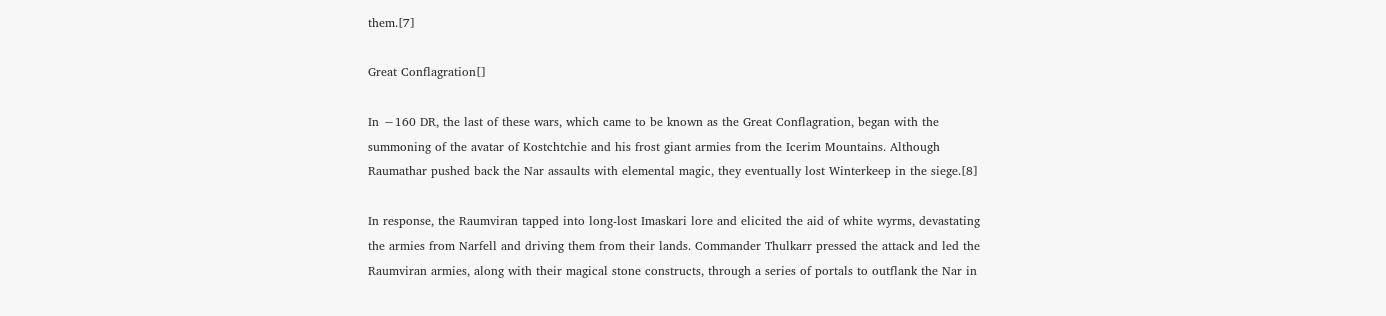them.[7]

Great Conflagration[]

In −160 DR, the last of these wars, which came to be known as the Great Conflagration, began with the summoning of the avatar of Kostchtchie and his frost giant armies from the Icerim Mountains. Although Raumathar pushed back the Nar assaults with elemental magic, they eventually lost Winterkeep in the siege.[8]

In response, the Raumviran tapped into long-lost Imaskari lore and elicited the aid of white wyrms, devastating the armies from Narfell and driving them from their lands. Commander Thulkarr pressed the attack and led the Raumviran armies, along with their magical stone constructs, through a series of portals to outflank the Nar in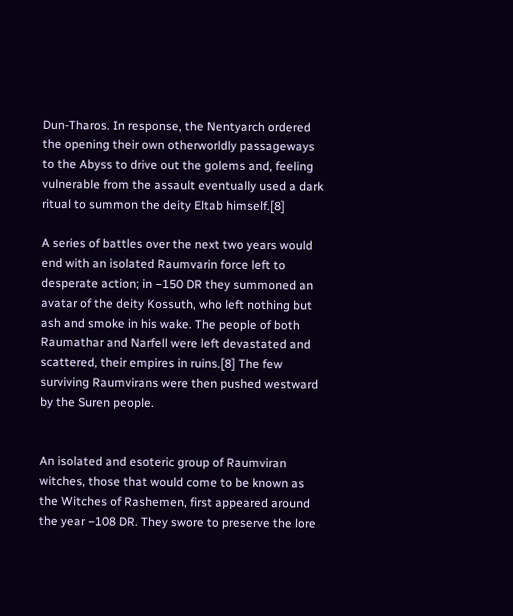Dun-Tharos. In response, the Nentyarch ordered the opening their own otherworldly passageways to the Abyss to drive out the golems and, feeling vulnerable from the assault eventually used a dark ritual to summon the deity Eltab himself.[8]

A series of battles over the next two years would end with an isolated Raumvarin force left to desperate action; in −150 DR they summoned an avatar of the deity Kossuth, who left nothing but ash and smoke in his wake. The people of both Raumathar and Narfell were left devastated and scattered, their empires in ruins.[8] The few surviving Raumvirans were then pushed westward by the Suren people.


An isolated and esoteric group of Raumviran witches, those that would come to be known as the Witches of Rashemen, first appeared around the year −108 DR. They swore to preserve the lore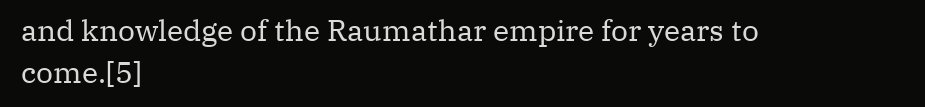and knowledge of the Raumathar empire for years to come.[5]